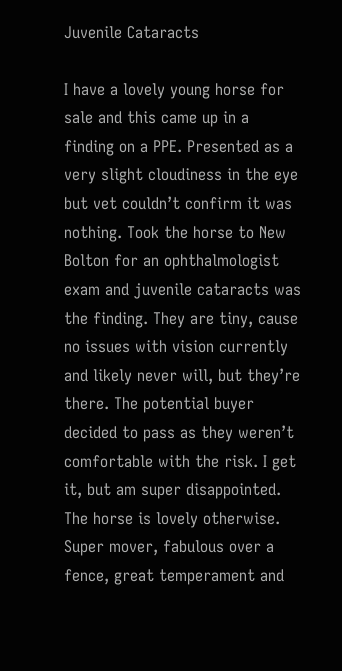Juvenile Cataracts

I have a lovely young horse for sale and this came up in a finding on a PPE. Presented as a very slight cloudiness in the eye but vet couldn’t confirm it was nothing. Took the horse to New Bolton for an ophthalmologist exam and juvenile cataracts was the finding. They are tiny, cause no issues with vision currently and likely never will, but they’re there. The potential buyer decided to pass as they weren’t comfortable with the risk. I get it, but am super disappointed. The horse is lovely otherwise. Super mover, fabulous over a fence, great temperament and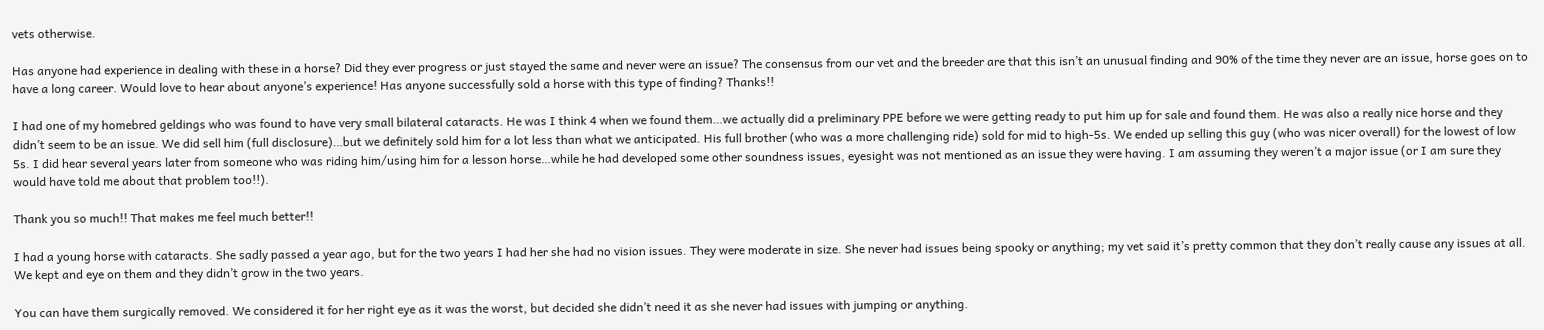vets otherwise.

Has anyone had experience in dealing with these in a horse? Did they ever progress or just stayed the same and never were an issue? The consensus from our vet and the breeder are that this isn’t an unusual finding and 90% of the time they never are an issue, horse goes on to have a long career. Would love to hear about anyone’s experience! Has anyone successfully sold a horse with this type of finding? Thanks!!

I had one of my homebred geldings who was found to have very small bilateral cataracts. He was I think 4 when we found them…we actually did a preliminary PPE before we were getting ready to put him up for sale and found them. He was also a really nice horse and they didn’t seem to be an issue. We did sell him (full disclosure)…but we definitely sold him for a lot less than what we anticipated. His full brother (who was a more challenging ride) sold for mid to high-5s. We ended up selling this guy (who was nicer overall) for the lowest of low 5s. I did hear several years later from someone who was riding him/using him for a lesson horse…while he had developed some other soundness issues, eyesight was not mentioned as an issue they were having. I am assuming they weren’t a major issue (or I am sure they would have told me about that problem too!!).

Thank you so much!! That makes me feel much better!!

I had a young horse with cataracts. She sadly passed a year ago, but for the two years I had her she had no vision issues. They were moderate in size. She never had issues being spooky or anything; my vet said it’s pretty common that they don’t really cause any issues at all. We kept and eye on them and they didn’t grow in the two years.

You can have them surgically removed. We considered it for her right eye as it was the worst, but decided she didn’t need it as she never had issues with jumping or anything.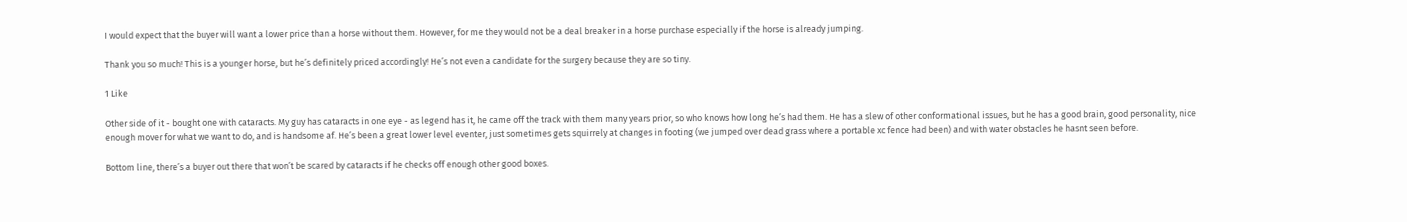I would expect that the buyer will want a lower price than a horse without them. However, for me they would not be a deal breaker in a horse purchase especially if the horse is already jumping.

Thank you so much! This is a younger horse, but he’s definitely priced accordingly! He’s not even a candidate for the surgery because they are so tiny.

1 Like

Other side of it - bought one with cataracts. My guy has cataracts in one eye - as legend has it, he came off the track with them many years prior, so who knows how long he’s had them. He has a slew of other conformational issues, but he has a good brain, good personality, nice enough mover for what we want to do, and is handsome af. He’s been a great lower level eventer, just sometimes gets squirrely at changes in footing (we jumped over dead grass where a portable xc fence had been) and with water obstacles he hasnt seen before.

Bottom line, there’s a buyer out there that won’t be scared by cataracts if he checks off enough other good boxes.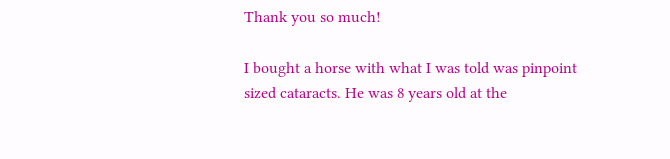Thank you so much!

I bought a horse with what I was told was pinpoint sized cataracts. He was 8 years old at the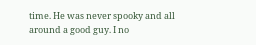time. He was never spooky and all around a good guy. I no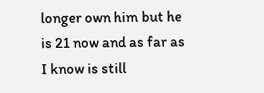longer own him but he is 21 now and as far as I know is still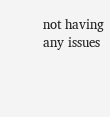not having any issues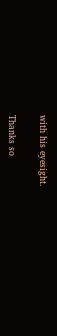with his eyesight.

Thanks so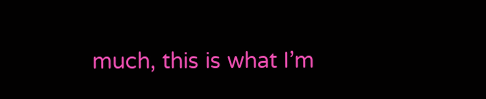much, this is what I’m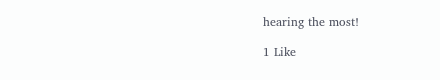hearing the most!

1 Like